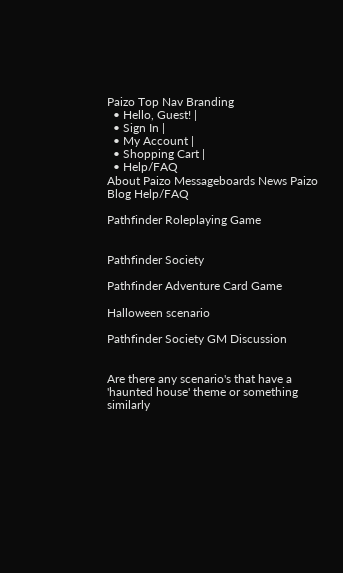Paizo Top Nav Branding
  • Hello, Guest! |
  • Sign In |
  • My Account |
  • Shopping Cart |
  • Help/FAQ
About Paizo Messageboards News Paizo Blog Help/FAQ

Pathfinder Roleplaying Game


Pathfinder Society

Pathfinder Adventure Card Game

Halloween scenario

Pathfinder Society GM Discussion


Are there any scenario's that have a 'haunted house' theme or something similarly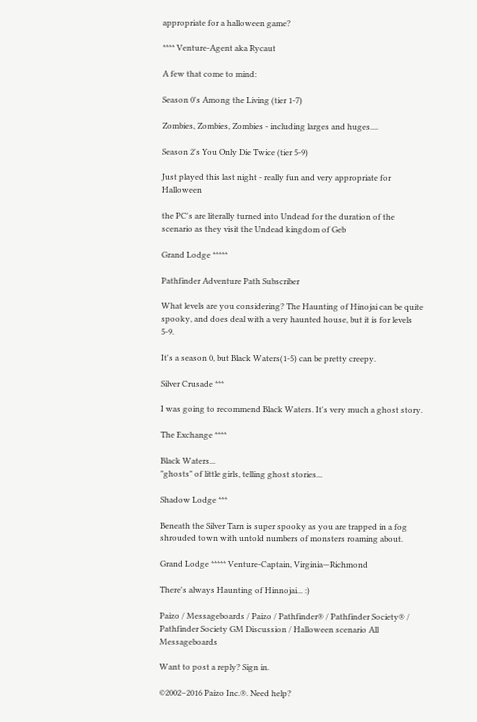appropriate for a halloween game?

**** Venture-Agent aka Rycaut

A few that come to mind:

Season 0's Among the Living (tier 1-7)

Zombies, Zombies, Zombies - including larges and huges....

Season 2's You Only Die Twice (tier 5-9)

Just played this last night - really fun and very appropriate for Halloween

the PC's are literally turned into Undead for the duration of the scenario as they visit the Undead kingdom of Geb

Grand Lodge *****

Pathfinder Adventure Path Subscriber

What levels are you considering? The Haunting of Hinojai can be quite spooky, and does deal with a very haunted house, but it is for levels 5-9.

It's a season 0, but Black Waters(1-5) can be pretty creepy.

Silver Crusade ***

I was going to recommend Black Waters. It's very much a ghost story.

The Exchange ****

Black Waters...
"ghosts" of little girls, telling ghost stories...

Shadow Lodge ***

Beneath the Silver Tarn is super spooky as you are trapped in a fog shrouded town with untold numbers of monsters roaming about.

Grand Lodge ***** Venture-Captain, Virginia—Richmond

There's always Haunting of Hinnojai... :)

Paizo / Messageboards / Paizo / Pathfinder® / Pathfinder Society® / Pathfinder Society GM Discussion / Halloween scenario All Messageboards

Want to post a reply? Sign in.

©2002–2016 Paizo Inc.®. Need help?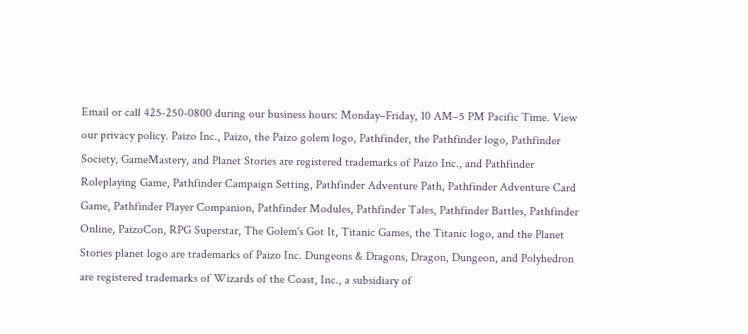Email or call 425-250-0800 during our business hours: Monday–Friday, 10 AM–5 PM Pacific Time. View our privacy policy. Paizo Inc., Paizo, the Paizo golem logo, Pathfinder, the Pathfinder logo, Pathfinder Society, GameMastery, and Planet Stories are registered trademarks of Paizo Inc., and Pathfinder Roleplaying Game, Pathfinder Campaign Setting, Pathfinder Adventure Path, Pathfinder Adventure Card Game, Pathfinder Player Companion, Pathfinder Modules, Pathfinder Tales, Pathfinder Battles, Pathfinder Online, PaizoCon, RPG Superstar, The Golem's Got It, Titanic Games, the Titanic logo, and the Planet Stories planet logo are trademarks of Paizo Inc. Dungeons & Dragons, Dragon, Dungeon, and Polyhedron are registered trademarks of Wizards of the Coast, Inc., a subsidiary of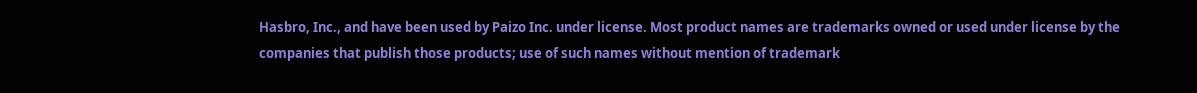Hasbro, Inc., and have been used by Paizo Inc. under license. Most product names are trademarks owned or used under license by the companies that publish those products; use of such names without mention of trademark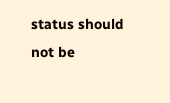status should not be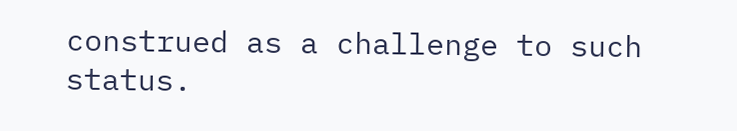construed as a challenge to such status.